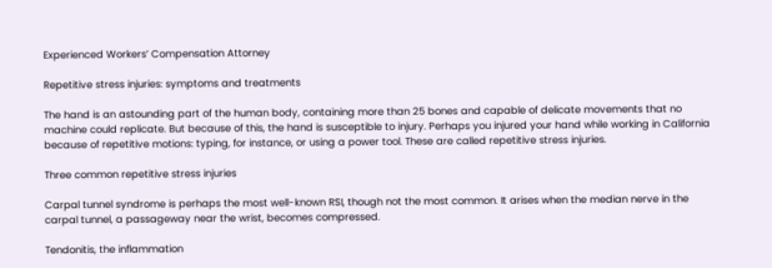Experienced Workers’ Compensation Attorney

Repetitive stress injuries: symptoms and treatments

The hand is an astounding part of the human body, containing more than 25 bones and capable of delicate movements that no machine could replicate. But because of this, the hand is susceptible to injury. Perhaps you injured your hand while working in California because of repetitive motions: typing, for instance, or using a power tool. These are called repetitive stress injuries.

Three common repetitive stress injuries

Carpal tunnel syndrome is perhaps the most well-known RSI, though not the most common. It arises when the median nerve in the carpal tunnel, a passageway near the wrist, becomes compressed.

Tendonitis, the inflammation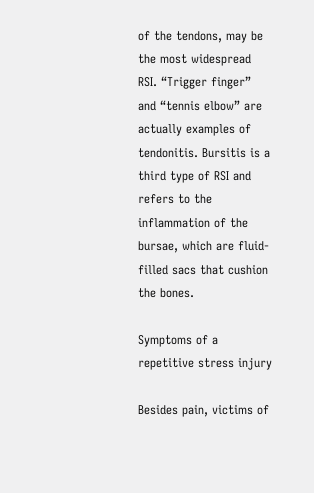of the tendons, may be the most widespread RSI. “Trigger finger” and “tennis elbow” are actually examples of tendonitis. Bursitis is a third type of RSI and refers to the inflammation of the bursae, which are fluid-filled sacs that cushion the bones.

Symptoms of a repetitive stress injury

Besides pain, victims of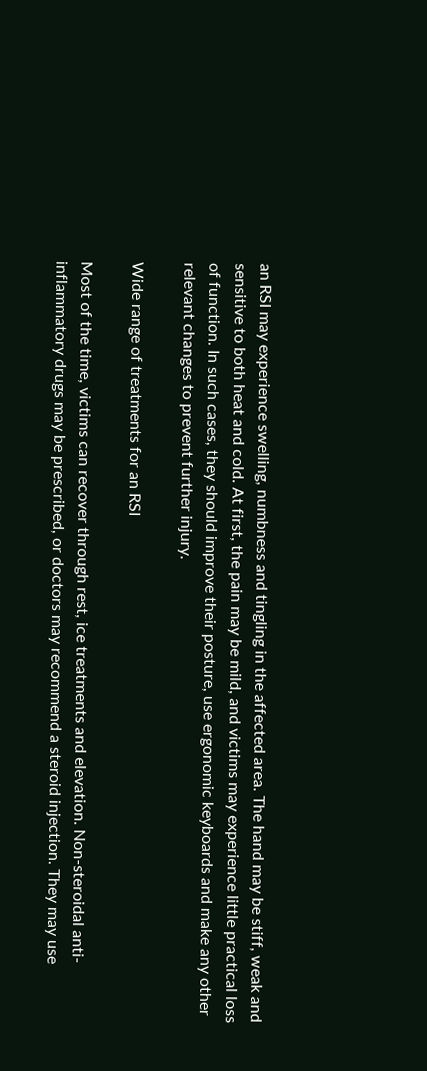an RSI may experience swelling, numbness and tingling in the affected area. The hand may be stiff, weak and sensitive to both heat and cold. At first, the pain may be mild, and victims may experience little practical loss of function. In such cases, they should improve their posture, use ergonomic keyboards and make any other relevant changes to prevent further injury.

Wide range of treatments for an RSI

Most of the time, victims can recover through rest, ice treatments and elevation. Non-steroidal anti-inflammatory drugs may be prescribed, or doctors may recommend a steroid injection. They may use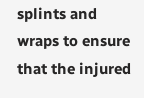splints and wraps to ensure that the injured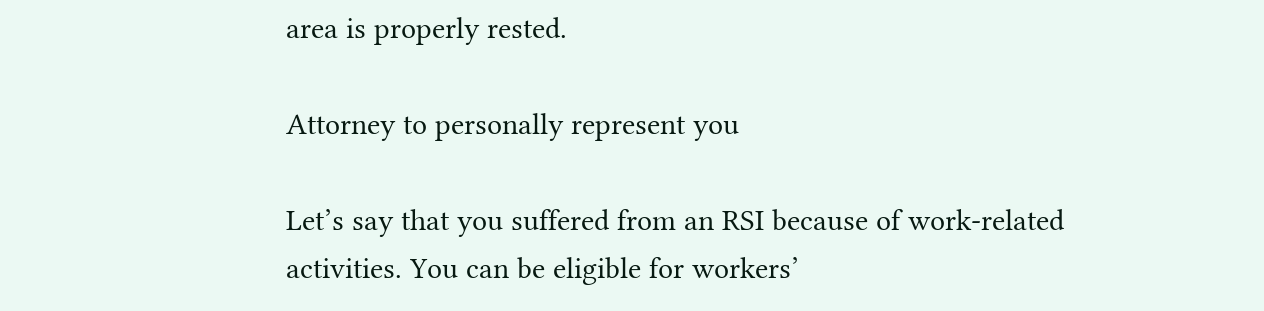area is properly rested.

Attorney to personally represent you

Let’s say that you suffered from an RSI because of work-related activities. You can be eligible for workers’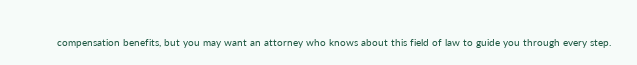compensation benefits, but you may want an attorney who knows about this field of law to guide you through every step.